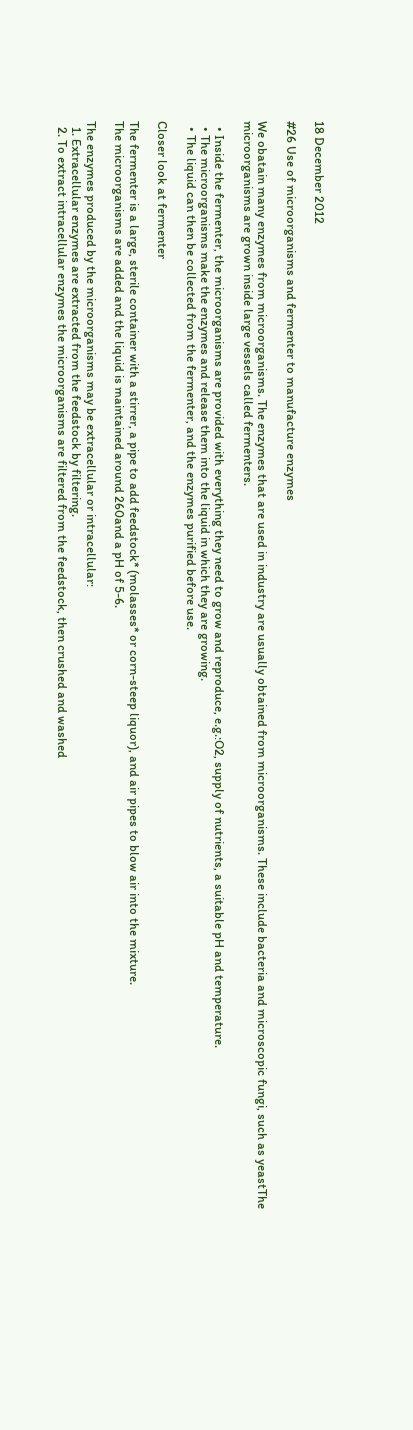18 December 2012

#26 Use of microorganisms and fermenter to manufacture enzymes

We obatain many enzymes from microorganisms. The enzymes that are used in industry are usually obtained from microorganisms. These include bacteria and microscopic fungi, such as yeastThe microorganisms are grown inside large vessels called fermenters.

  • Inside the fermenter, the microorganisms are provided with everything they need to grow and reproduce, e.g.:O2, supply of nutrients, a suitable pH and temperature.
  • The microorganisms make the enzymes and release them into the liquid in which they are growing.
  • The liquid can then be collected from the fermenter, and the enzymes purified before use.

Closer look at fermenter

The fermenter is a large, sterile container with a stirrer, a pipe to add feedstock* (molasses* or corn-steep liquor), and air pipes to blow air into the mixture.
The microorganisms are added and the liquid is maintained around 260and a pH of 5-6.

The enzymes produced by the microorganisms may be extracellular or intracellular:
  1. Extracellular enzymes are extracted from the feedstock by filtering.
  2. To extract intracellular enzymes the microorganisms are filtered from the feedstock, then crushed and washed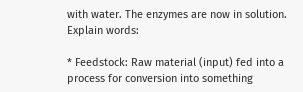with water. The enzymes are now in solution.
Explain words:

* Feedstock: Raw material (input) fed into a process for conversion into something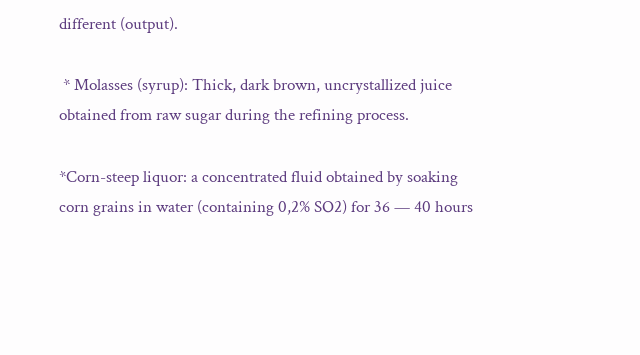different (output).

 * Molasses (syrup): Thick, dark brown, uncrystallized juice obtained from raw sugar during the refining process.

*Corn-steep liquor: a concentrated fluid obtained by soaking corn grains in water (containing 0,2% SO2) for 36 — 40 hours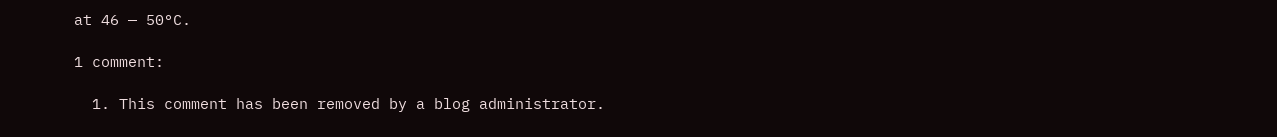at 46 — 50°C.

1 comment:

  1. This comment has been removed by a blog administrator.